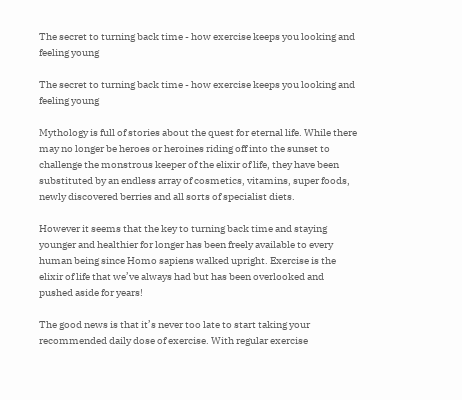The secret to turning back time - how exercise keeps you looking and feeling young

The secret to turning back time - how exercise keeps you looking and feeling young

Mythology is full of stories about the quest for eternal life. While there may no longer be heroes or heroines riding off into the sunset to challenge the monstrous keeper of the elixir of life, they have been substituted by an endless array of cosmetics, vitamins, super foods, newly discovered berries and all sorts of specialist diets.

However it seems that the key to turning back time and staying younger and healthier for longer has been freely available to every human being since Homo sapiens walked upright. Exercise is the elixir of life that we’ve always had but has been overlooked and pushed aside for years!

The good news is that it’s never too late to start taking your recommended daily dose of exercise. With regular exercise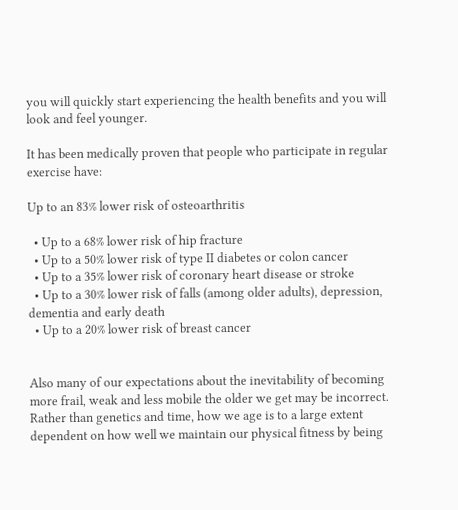you will quickly start experiencing the health benefits and you will look and feel younger.

It has been medically proven that people who participate in regular exercise have:

Up to an 83% lower risk of osteoarthritis

  • Up to a 68% lower risk of hip fracture
  • Up to a 50% lower risk of type II diabetes or colon cancer
  • Up to a 35% lower risk of coronary heart disease or stroke
  • Up to a 30% lower risk of falls (among older adults), depression, dementia and early death
  • Up to a 20% lower risk of breast cancer


Also many of our expectations about the inevitability of becoming more frail, weak and less mobile the older we get may be incorrect. Rather than genetics and time, how we age is to a large extent dependent on how well we maintain our physical fitness by being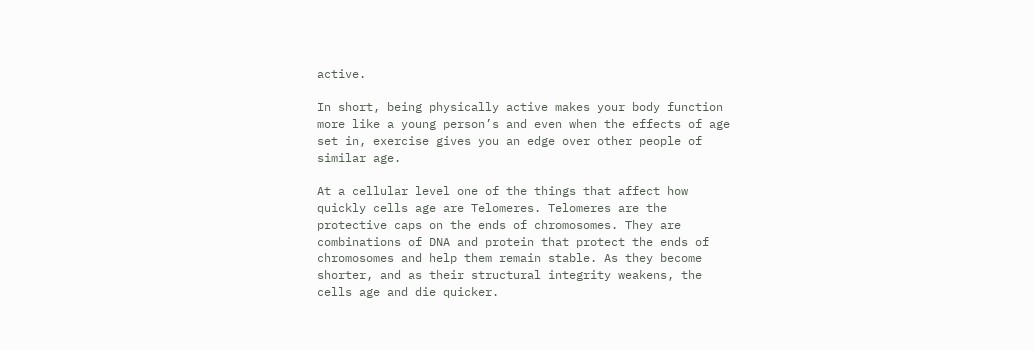active.

In short, being physically active makes your body function more like a young person’s and even when the effects of age set in, exercise gives you an edge over other people of similar age.

At a cellular level one of the things that affect how quickly cells age are Telomeres. Telomeres are the protective caps on the ends of chromosomes. They are combinations of DNA and protein that protect the ends of chromosomes and help them remain stable. As they become shorter, and as their structural integrity weakens, the cells age and die quicker.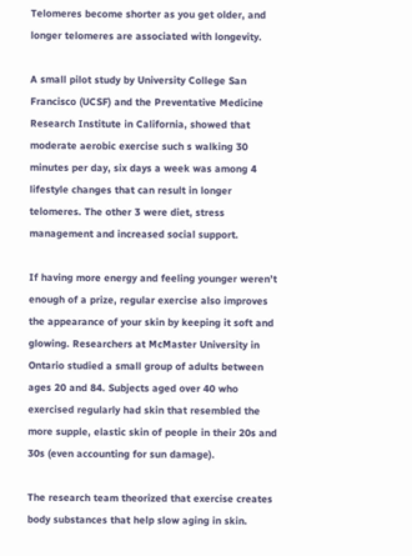Telomeres become shorter as you get older, and longer telomeres are associated with longevity.

A small pilot study by University College San Francisco (UCSF) and the Preventative Medicine Research Institute in California, showed that moderate aerobic exercise such s walking 30 minutes per day, six days a week was among 4 lifestyle changes that can result in longer telomeres. The other 3 were diet, stress management and increased social support.

If having more energy and feeling younger weren’t enough of a prize, regular exercise also improves the appearance of your skin by keeping it soft and glowing. Researchers at McMaster University in Ontario studied a small group of adults between ages 20 and 84. Subjects aged over 40 who exercised regularly had skin that resembled the more supple, elastic skin of people in their 20s and 30s (even accounting for sun damage).

The research team theorized that exercise creates body substances that help slow aging in skin.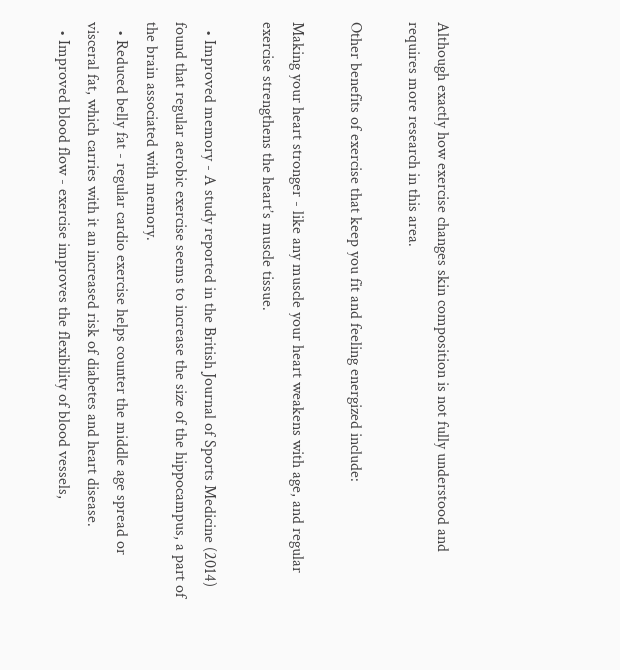Although exactly how exercise changes skin composition is not fully understood and requires more research in this area.

Other benefits of exercise that keep you fit and feeling energized include:

Making your heart stronger - like any muscle your heart weakens with age, and regular exercise strengthens the heart’s muscle tissue.

  • Improved memory - A study reported in the British Journal of Sports Medicine (2014) found that regular aerobic exercise seems to increase the size of the hippocampus, a part of the brain associated with memory.
  • Reduced belly fat - regular cardio exercise helps counter the middle age spread or visceral fat, which carries with it an increased risk of diabetes and heart disease.
  • Improved blood flow - exercise improves the flexibility of blood vessels,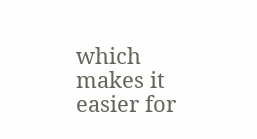which makes it easier for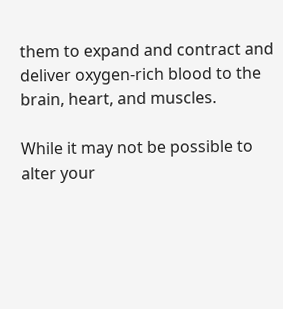them to expand and contract and deliver oxygen-rich blood to the brain, heart, and muscles.

While it may not be possible to alter your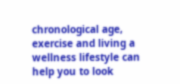chronological age, exercise and living a wellness lifestyle can help you to look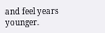and feel years younger.